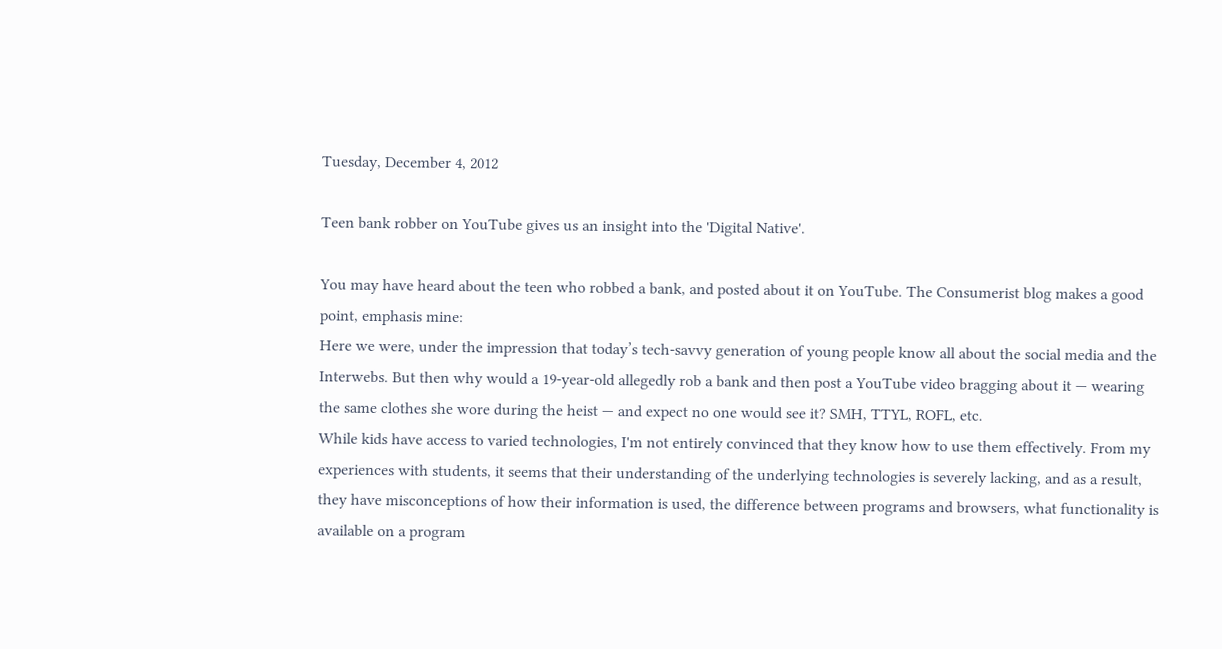Tuesday, December 4, 2012

Teen bank robber on YouTube gives us an insight into the 'Digital Native'.

You may have heard about the teen who robbed a bank, and posted about it on YouTube. The Consumerist blog makes a good point, emphasis mine:
Here we were, under the impression that today’s tech-savvy generation of young people know all about the social media and the Interwebs. But then why would a 19-year-old allegedly rob a bank and then post a YouTube video bragging about it — wearing the same clothes she wore during the heist — and expect no one would see it? SMH, TTYL, ROFL, etc.
While kids have access to varied technologies, I'm not entirely convinced that they know how to use them effectively. From my experiences with students, it seems that their understanding of the underlying technologies is severely lacking, and as a result, they have misconceptions of how their information is used, the difference between programs and browsers, what functionality is available on a program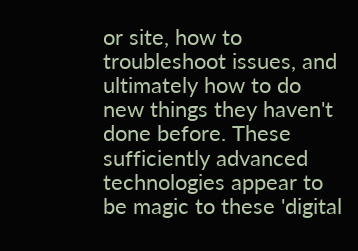or site, how to troubleshoot issues, and ultimately how to do new things they haven't done before. These sufficiently advanced technologies appear to be magic to these 'digital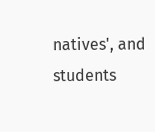natives', and students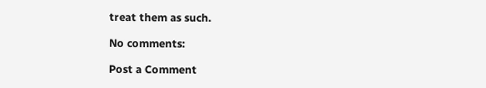treat them as such.

No comments:

Post a Comment